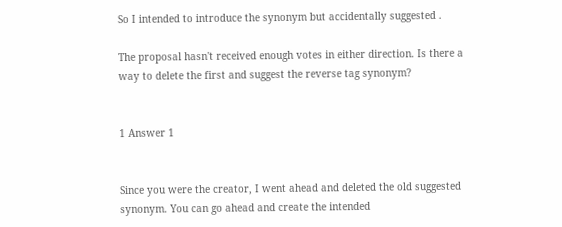So I intended to introduce the synonym but accidentally suggested .

The proposal hasn't received enough votes in either direction. Is there a way to delete the first and suggest the reverse tag synonym?


1 Answer 1


Since you were the creator, I went ahead and deleted the old suggested synonym. You can go ahead and create the intended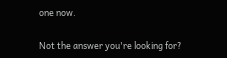one now.

Not the answer you're looking for?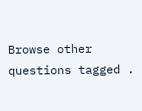Browse other questions tagged .